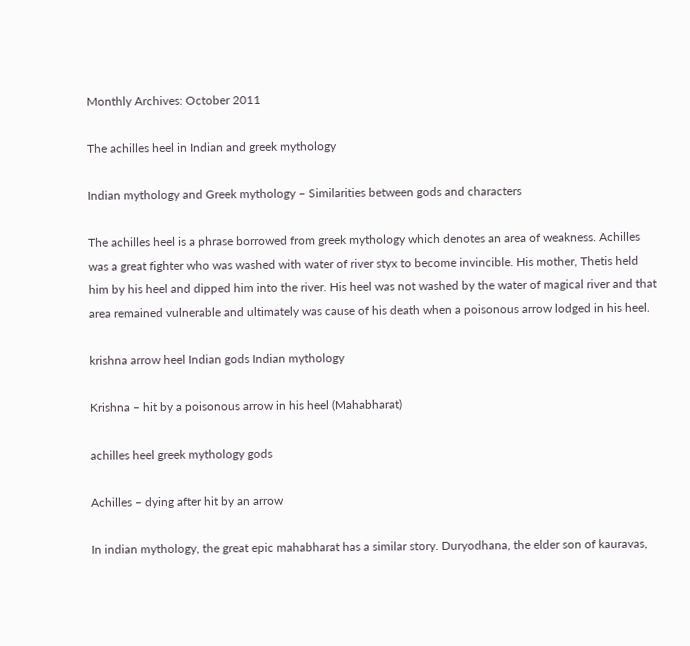Monthly Archives: October 2011

The achilles heel in Indian and greek mythology

Indian mythology and Greek mythology – Similarities between gods and characters

The achilles heel is a phrase borrowed from greek mythology which denotes an area of weakness. Achilles was a great fighter who was washed with water of river styx to become invincible. His mother, Thetis held him by his heel and dipped him into the river. His heel was not washed by the water of magical river and that area remained vulnerable and ultimately was cause of his death when a poisonous arrow lodged in his heel.

krishna arrow heel Indian gods Indian mythology

Krishna – hit by a poisonous arrow in his heel (Mahabharat)

achilles heel greek mythology gods

Achilles – dying after hit by an arrow

In indian mythology, the great epic mahabharat has a similar story. Duryodhana, the elder son of kauravas,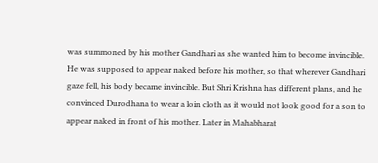was summoned by his mother Gandhari as she wanted him to become invincible. He was supposed to appear naked before his mother, so that wherever Gandhari gaze fell, his body became invincible. But Shri Krishna has different plans, and he convinced Durodhana to wear a loin cloth as it would not look good for a son to appear naked in front of his mother. Later in Mahabharat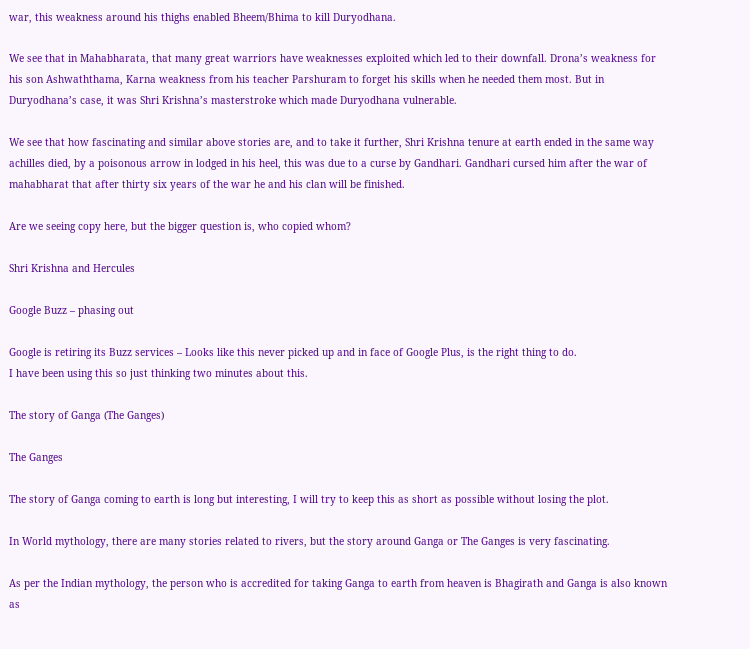war, this weakness around his thighs enabled Bheem/Bhima to kill Duryodhana.

We see that in Mahabharata, that many great warriors have weaknesses exploited which led to their downfall. Drona’s weakness for his son Ashwaththama, Karna weakness from his teacher Parshuram to forget his skills when he needed them most. But in Duryodhana’s case, it was Shri Krishna’s masterstroke which made Duryodhana vulnerable.

We see that how fascinating and similar above stories are, and to take it further, Shri Krishna tenure at earth ended in the same way achilles died, by a poisonous arrow in lodged in his heel, this was due to a curse by Gandhari. Gandhari cursed him after the war of mahabharat that after thirty six years of the war he and his clan will be finished.

Are we seeing copy here, but the bigger question is, who copied whom?

Shri Krishna and Hercules

Google Buzz – phasing out

Google is retiring its Buzz services – Looks like this never picked up and in face of Google Plus, is the right thing to do.
I have been using this so just thinking two minutes about this.

The story of Ganga (The Ganges)

The Ganges

The story of Ganga coming to earth is long but interesting, I will try to keep this as short as possible without losing the plot.

In World mythology, there are many stories related to rivers, but the story around Ganga or The Ganges is very fascinating.

As per the Indian mythology, the person who is accredited for taking Ganga to earth from heaven is Bhagirath and Ganga is also known as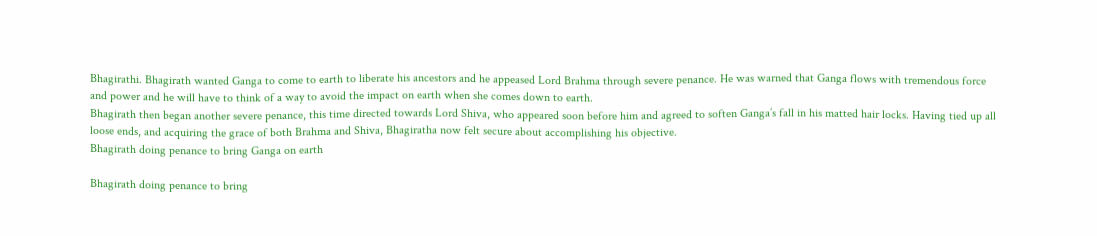Bhagirathi. Bhagirath wanted Ganga to come to earth to liberate his ancestors and he appeased Lord Brahma through severe penance. He was warned that Ganga flows with tremendous force and power and he will have to think of a way to avoid the impact on earth when she comes down to earth.
Bhagirath then began another severe penance, this time directed towards Lord Shiva, who appeared soon before him and agreed to soften Ganga’s fall in his matted hair locks. Having tied up all loose ends, and acquiring the grace of both Brahma and Shiva, Bhagiratha now felt secure about accomplishing his objective.
Bhagirath doing penance to bring Ganga on earth

Bhagirath doing penance to bring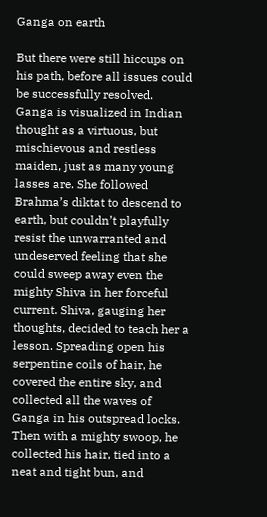Ganga on earth

But there were still hiccups on his path, before all issues could be successfully resolved.
Ganga is visualized in Indian thought as a virtuous, but mischievous and restless maiden, just as many young lasses are. She followed Brahma’s diktat to descend to earth, but couldn’t playfully resist the unwarranted and undeserved feeling that she could sweep away even the mighty Shiva in her forceful current. Shiva, gauging her thoughts, decided to teach her a lesson. Spreading open his serpentine coils of hair, he covered the entire sky, and collected all the waves of Ganga in his outspread locks.
Then with a mighty swoop, he collected his hair, tied into a neat and tight bun, and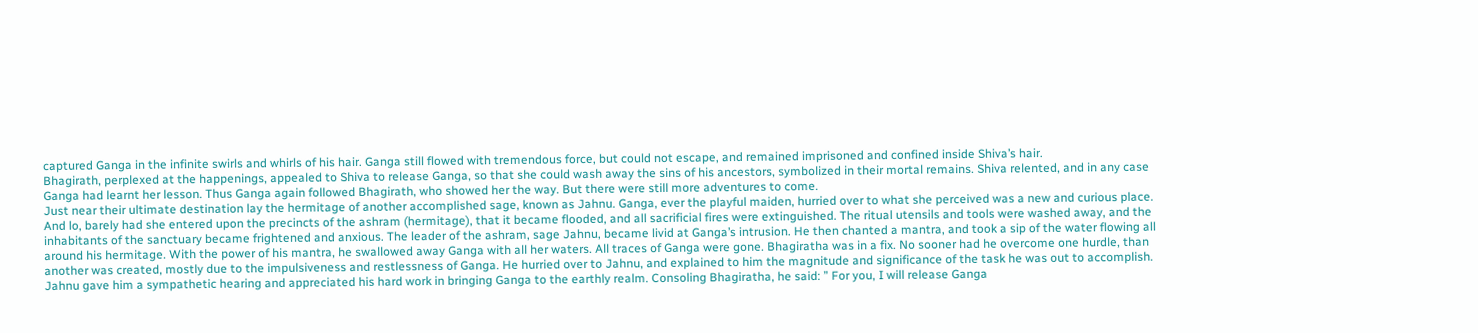captured Ganga in the infinite swirls and whirls of his hair. Ganga still flowed with tremendous force, but could not escape, and remained imprisoned and confined inside Shiva’s hair.
Bhagirath, perplexed at the happenings, appealed to Shiva to release Ganga, so that she could wash away the sins of his ancestors, symbolized in their mortal remains. Shiva relented, and in any case Ganga had learnt her lesson. Thus Ganga again followed Bhagirath, who showed her the way. But there were still more adventures to come.
Just near their ultimate destination lay the hermitage of another accomplished sage, known as Jahnu. Ganga, ever the playful maiden, hurried over to what she perceived was a new and curious place. And lo, barely had she entered upon the precincts of the ashram (hermitage), that it became flooded, and all sacrificial fires were extinguished. The ritual utensils and tools were washed away, and the inhabitants of the sanctuary became frightened and anxious. The leader of the ashram, sage Jahnu, became livid at Ganga’s intrusion. He then chanted a mantra, and took a sip of the water flowing all around his hermitage. With the power of his mantra, he swallowed away Ganga with all her waters. All traces of Ganga were gone. Bhagiratha was in a fix. No sooner had he overcome one hurdle, than another was created, mostly due to the impulsiveness and restlessness of Ganga. He hurried over to Jahnu, and explained to him the magnitude and significance of the task he was out to accomplish. Jahnu gave him a sympathetic hearing and appreciated his hard work in bringing Ganga to the earthly realm. Consoling Bhagiratha, he said: ” For you, I will release Ganga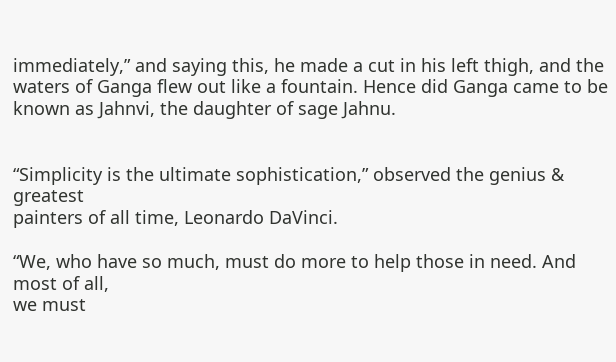immediately,” and saying this, he made a cut in his left thigh, and the waters of Ganga flew out like a fountain. Hence did Ganga came to be known as Jahnvi, the daughter of sage Jahnu.


“Simplicity is the ultimate sophistication,” observed the genius & greatest
painters of all time, Leonardo DaVinci.

“We, who have so much, must do more to help those in need. And most of all,
we must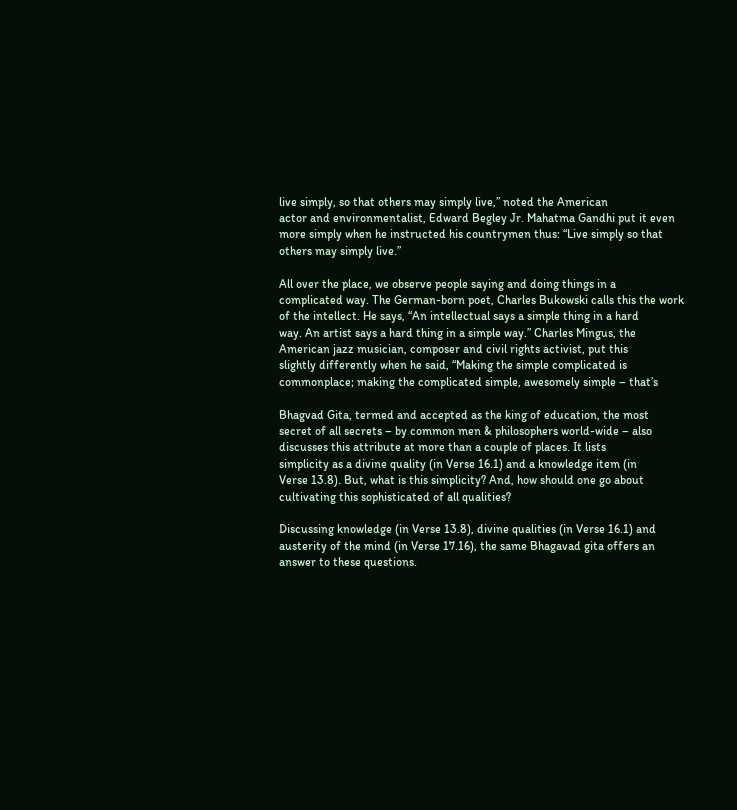live simply, so that others may simply live,” noted the American
actor and environmentalist, Edward Begley Jr. Mahatma Gandhi put it even
more simply when he instructed his countrymen thus: “Live simply so that
others may simply live.”

All over the place, we observe people saying and doing things in a
complicated way. The German-born poet, Charles Bukowski calls this the work
of the intellect. He says, “An intellectual says a simple thing in a hard
way. An artist says a hard thing in a simple way.” Charles Mingus, the
American jazz musician, composer and civil rights activist, put this
slightly differently when he said, “Making the simple complicated is
commonplace; making the complicated simple, awesomely simple – that’s

Bhagvad Gita, termed and accepted as the king of education, the most
secret of all secrets – by common men & philosophers world-wide – also
discusses this attribute at more than a couple of places. It lists
simplicity as a divine quality (in Verse 16.1) and a knowledge item (in
Verse 13.8). But, what is this simplicity? And, how should one go about
cultivating this sophisticated of all qualities?

Discussing knowledge (in Verse 13.8), divine qualities (in Verse 16.1) and
austerity of the mind (in Verse 17.16), the same Bhagavad gita offers an
answer to these questions.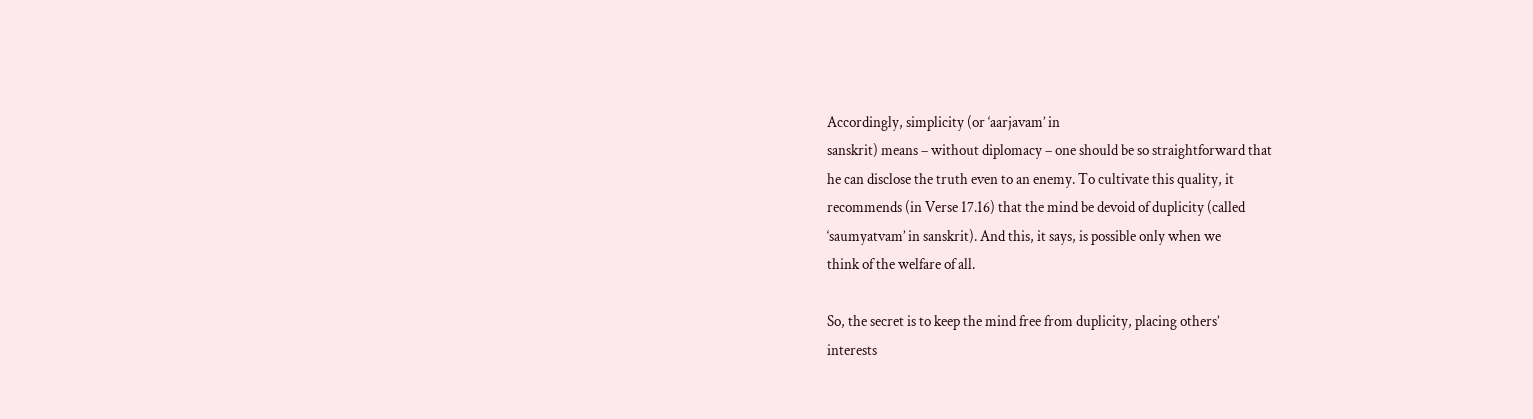Accordingly, simplicity (or ‘aarjavam’ in
sanskrit) means – without diplomacy – one should be so straightforward that
he can disclose the truth even to an enemy. To cultivate this quality, it
recommends (in Verse 17.16) that the mind be devoid of duplicity (called
‘saumyatvam’ in sanskrit). And this, it says, is possible only when we
think of the welfare of all.

So, the secret is to keep the mind free from duplicity, placing others’
interests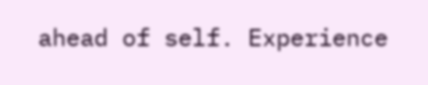ahead of self. Experience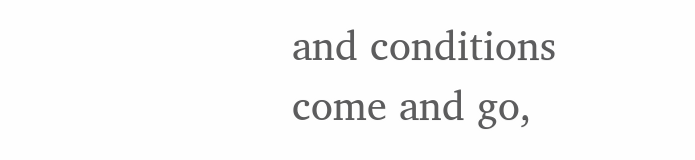and conditions come and go,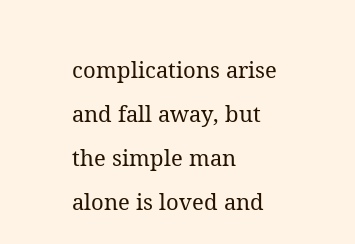complications arise and fall away, but the simple man alone is loved and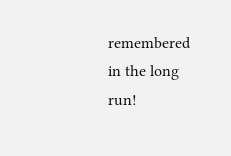remembered in the long run!